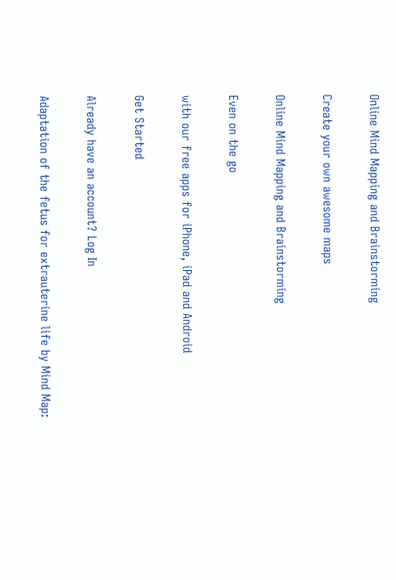Online Mind Mapping and Brainstorming

Create your own awesome maps

Online Mind Mapping and Brainstorming

Even on the go

with our free apps for iPhone, iPad and Android

Get Started

Already have an account? Log In

Adaptation of the fetus for extrauterine life by Mind Map: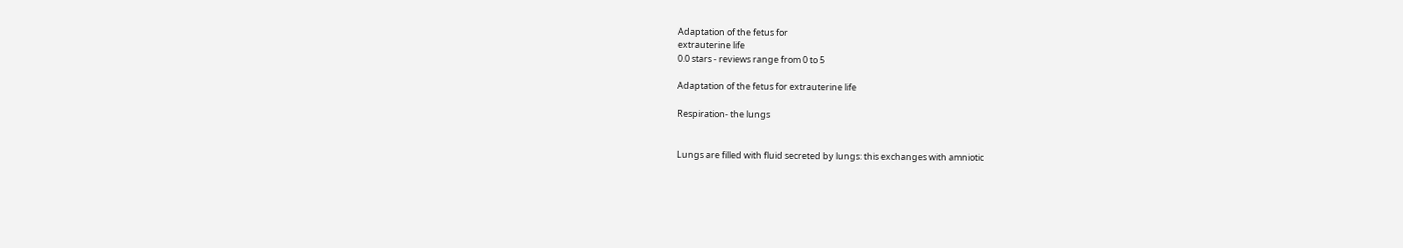Adaptation of the fetus for
extrauterine life
0.0 stars - reviews range from 0 to 5

Adaptation of the fetus for extrauterine life

Respiration- the lungs


Lungs are filled with fluid secreted by lungs: this exchanges with amniotic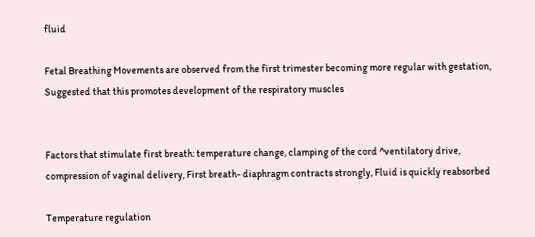fluid

Fetal Breathing Movements are observed from the first trimester becoming more regular with gestation, Suggested that this promotes development of the respiratory muscles


Factors that stimulate first breath: temperature change, clamping of the cord ^ventilatory drive, compression of vaginal delivery, First breath- diaphragm contracts strongly, Fluid is quickly reabsorbed

Temperature regulation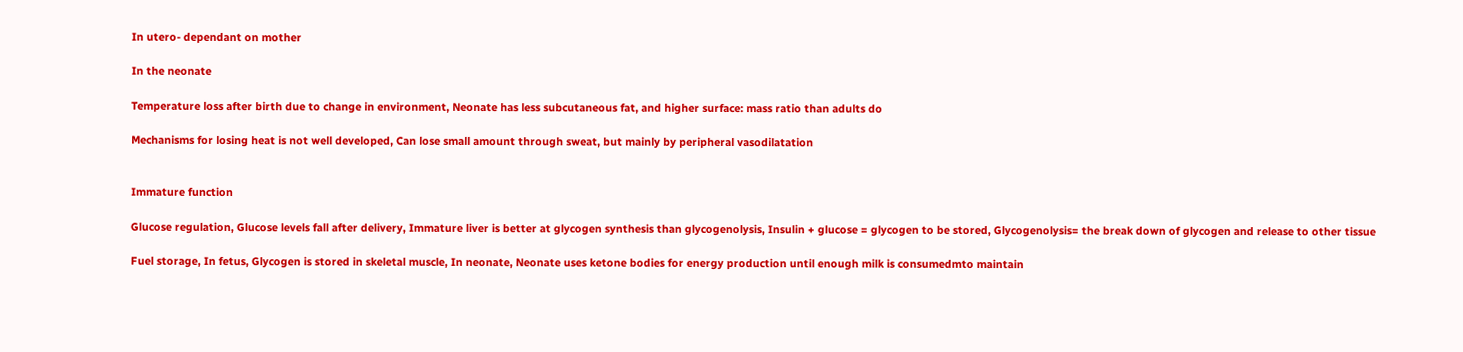In utero- dependant on mother

In the neonate

Temperature loss after birth due to change in environment, Neonate has less subcutaneous fat, and higher surface: mass ratio than adults do

Mechanisms for losing heat is not well developed, Can lose small amount through sweat, but mainly by peripheral vasodilatation


Immature function

Glucose regulation, Glucose levels fall after delivery, Immature liver is better at glycogen synthesis than glycogenolysis, Insulin + glucose = glycogen to be stored, Glycogenolysis= the break down of glycogen and release to other tissue

Fuel storage, In fetus, Glycogen is stored in skeletal muscle, In neonate, Neonate uses ketone bodies for energy production until enough milk is consumedmto maintain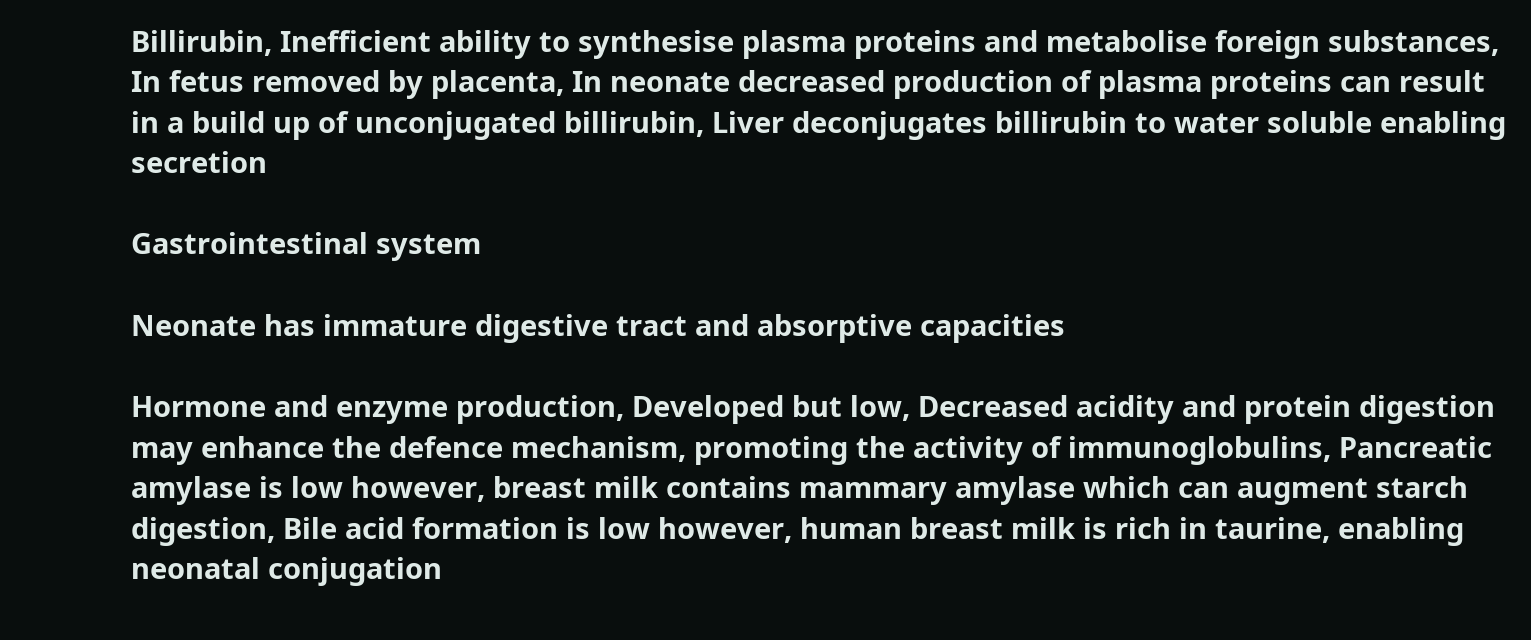Billirubin, Inefficient ability to synthesise plasma proteins and metabolise foreign substances, In fetus removed by placenta, In neonate decreased production of plasma proteins can result in a build up of unconjugated billirubin, Liver deconjugates billirubin to water soluble enabling secretion

Gastrointestinal system

Neonate has immature digestive tract and absorptive capacities

Hormone and enzyme production, Developed but low, Decreased acidity and protein digestion may enhance the defence mechanism, promoting the activity of immunoglobulins, Pancreatic amylase is low however, breast milk contains mammary amylase which can augment starch digestion, Bile acid formation is low however, human breast milk is rich in taurine, enabling neonatal conjugation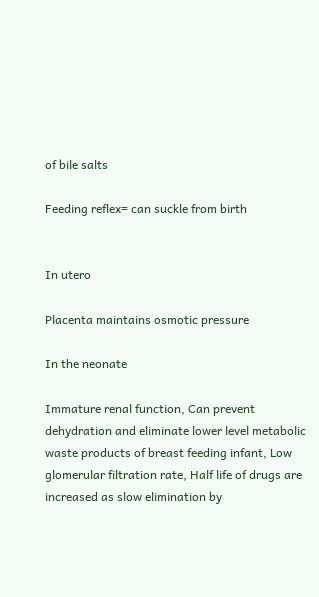of bile salts

Feeding reflex= can suckle from birth


In utero

Placenta maintains osmotic pressure

In the neonate

Immature renal function, Can prevent dehydration and eliminate lower level metabolic waste products of breast feeding infant, Low glomerular filtration rate, Half life of drugs are increased as slow elimination by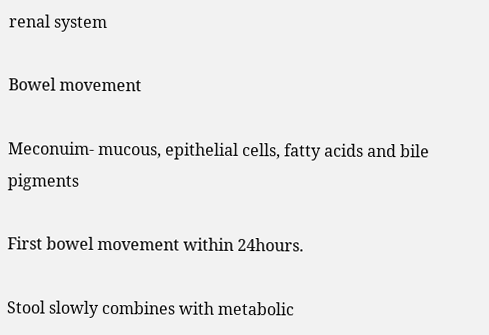renal system

Bowel movement

Meconuim- mucous, epithelial cells, fatty acids and bile pigments

First bowel movement within 24hours.

Stool slowly combines with metabolic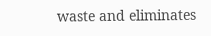waste and eliminates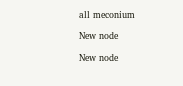all meconium

New node

New node